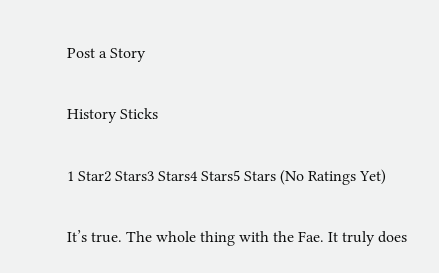Post a Story

History Sticks

1 Star2 Stars3 Stars4 Stars5 Stars (No Ratings Yet)

It’s true. The whole thing with the Fae. It truly does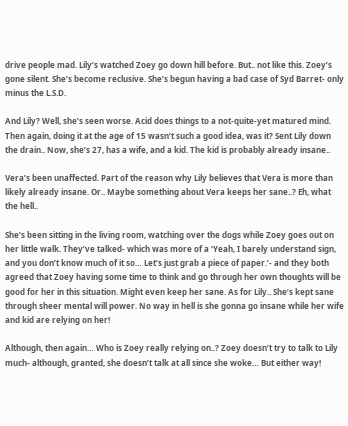drive people mad. Lily’s watched Zoey go down hill before. But.. not like this. Zoey’s gone silent. She’s become reclusive. She’s begun having a bad case of Syd Barret- only minus the L.S.D.

And Lily? Well, she’s seen worse. Acid does things to a not-quite-yet matured mind. Then again, doing it at the age of 15 wasn’t such a good idea, was it? Sent Lily down the drain.. Now, she’s 27, has a wife, and a kid. The kid is probably already insane..

Vera’s been unaffected. Part of the reason why Lily believes that Vera is more than likely already insane. Or.. Maybe something about Vera keeps her sane..? Eh, what the hell..

She’s been sitting in the living room, watching over the dogs while Zoey goes out on her little walk. They’ve talked- which was more of a ‘Yeah, I barely understand sign, and you don’t know much of it so… Let’s just grab a piece of paper.’- and they both agreed that Zoey having some time to think and go through her own thoughts will be good for her in this situation. Might even keep her sane. As for Lily.. She’s kept sane through sheer mental will power. No way in hell is she gonna go insane while her wife and kid are relying on her!

Although, then again… Who is Zoey really relying on..? Zoey doesn’t try to talk to Lily much- although, granted, she doesn’t talk at all since she woke… But either way!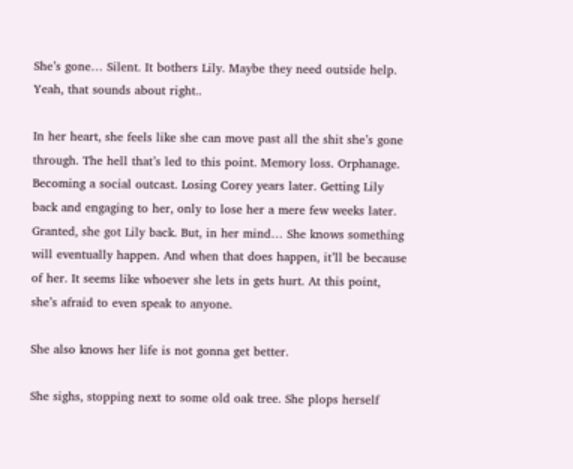She’s gone… Silent. It bothers Lily. Maybe they need outside help. Yeah, that sounds about right..

In her heart, she feels like she can move past all the shit she’s gone through. The hell that’s led to this point. Memory loss. Orphanage. Becoming a social outcast. Losing Corey years later. Getting Lily back and engaging to her, only to lose her a mere few weeks later. Granted, she got Lily back. But, in her mind… She knows something will eventually happen. And when that does happen, it’ll be because of her. It seems like whoever she lets in gets hurt. At this point, she’s afraid to even speak to anyone.

She also knows her life is not gonna get better.

She sighs, stopping next to some old oak tree. She plops herself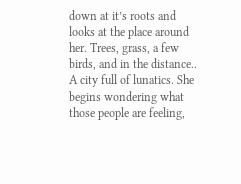down at it’s roots and looks at the place around her. Trees, grass, a few birds, and in the distance.. A city full of lunatics. She begins wondering what those people are feeling,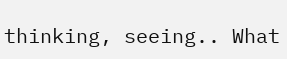thinking, seeing.. What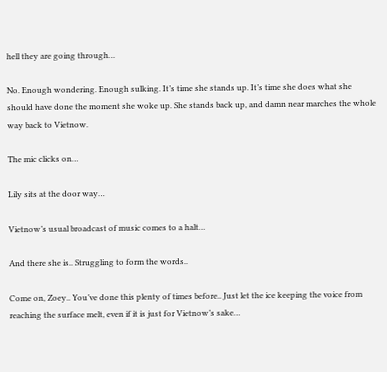hell they are going through…

No. Enough wondering. Enough sulking. It’s time she stands up. It’s time she does what she should have done the moment she woke up. She stands back up, and damn near marches the whole way back to Vietnow.

The mic clicks on…

Lily sits at the door way…

Vietnow’s usual broadcast of music comes to a halt…

And there she is.. Struggling to form the words..

Come on, Zoey.. You’ve done this plenty of times before.. Just let the ice keeping the voice from reaching the surface melt, even if it is just for Vietnow’s sake…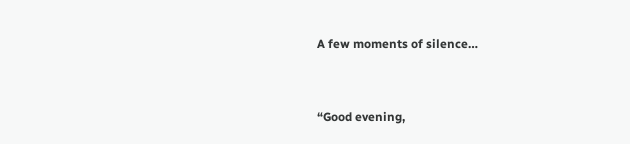A few moments of silence…


“Good evening,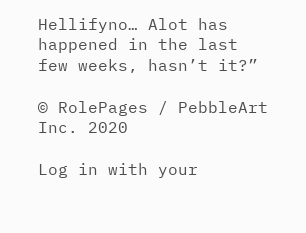Hellifyno… Alot has happened in the last few weeks, hasn’t it?”

© RolePages / PebbleArt Inc. 2020

Log in with your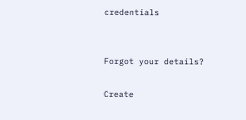credentials


Forgot your details?

Create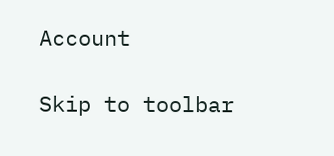Account

Skip to toolbar